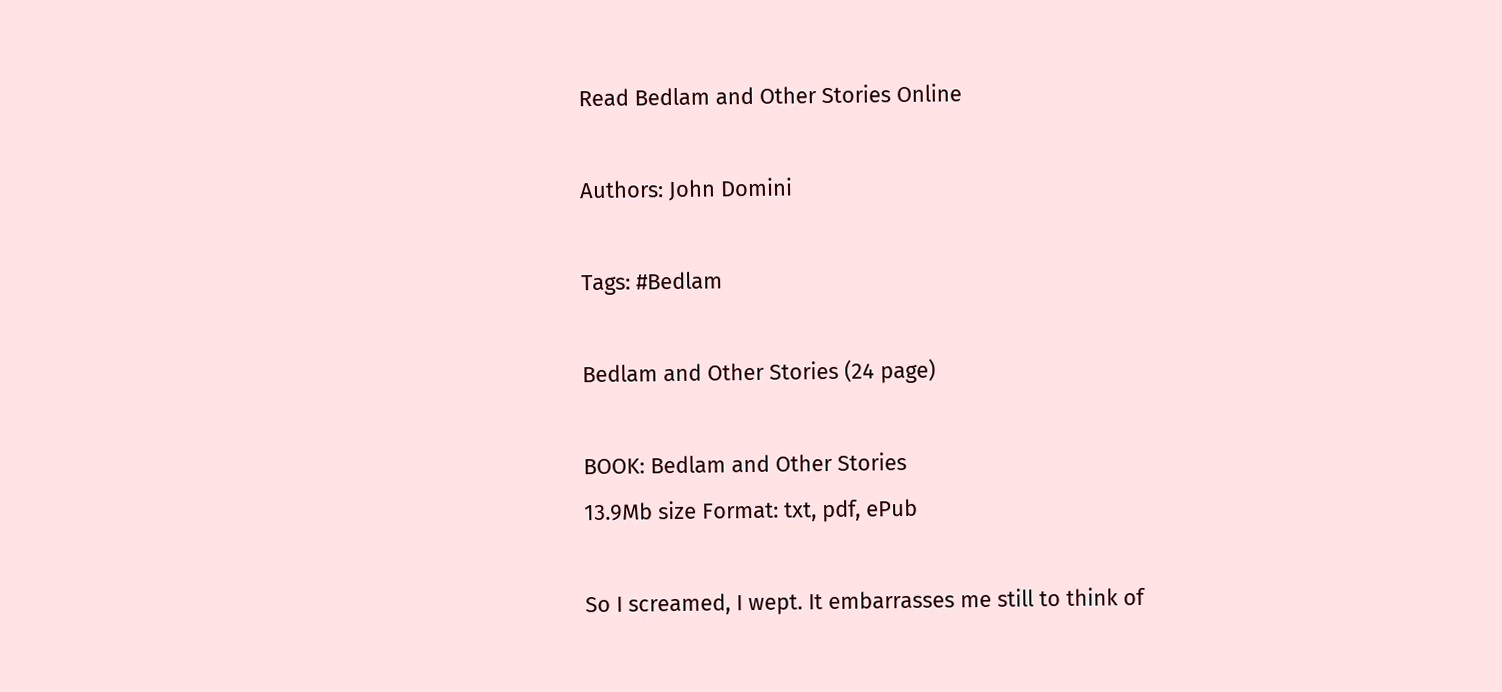Read Bedlam and Other Stories Online

Authors: John Domini

Tags: #Bedlam

Bedlam and Other Stories (24 page)

BOOK: Bedlam and Other Stories
13.9Mb size Format: txt, pdf, ePub

So I screamed, I wept. It embarrasses me still to think of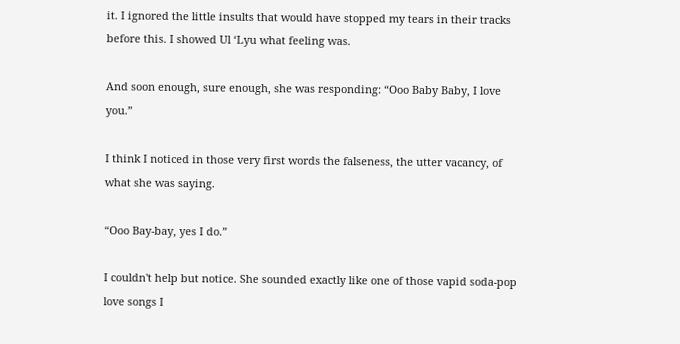it. I ignored the little insults that would have stopped my tears in their tracks before this. I showed Ul ‘Lyu what feeling was.

And soon enough, sure enough, she was responding: “Ooo Baby Baby, I love you.”

I think I noticed in those very first words the falseness, the utter vacancy, of what she was saying.

“Ooo Bay-bay, yes I do.”

I couldn't help but notice. She sounded exactly like one of those vapid soda-pop love songs I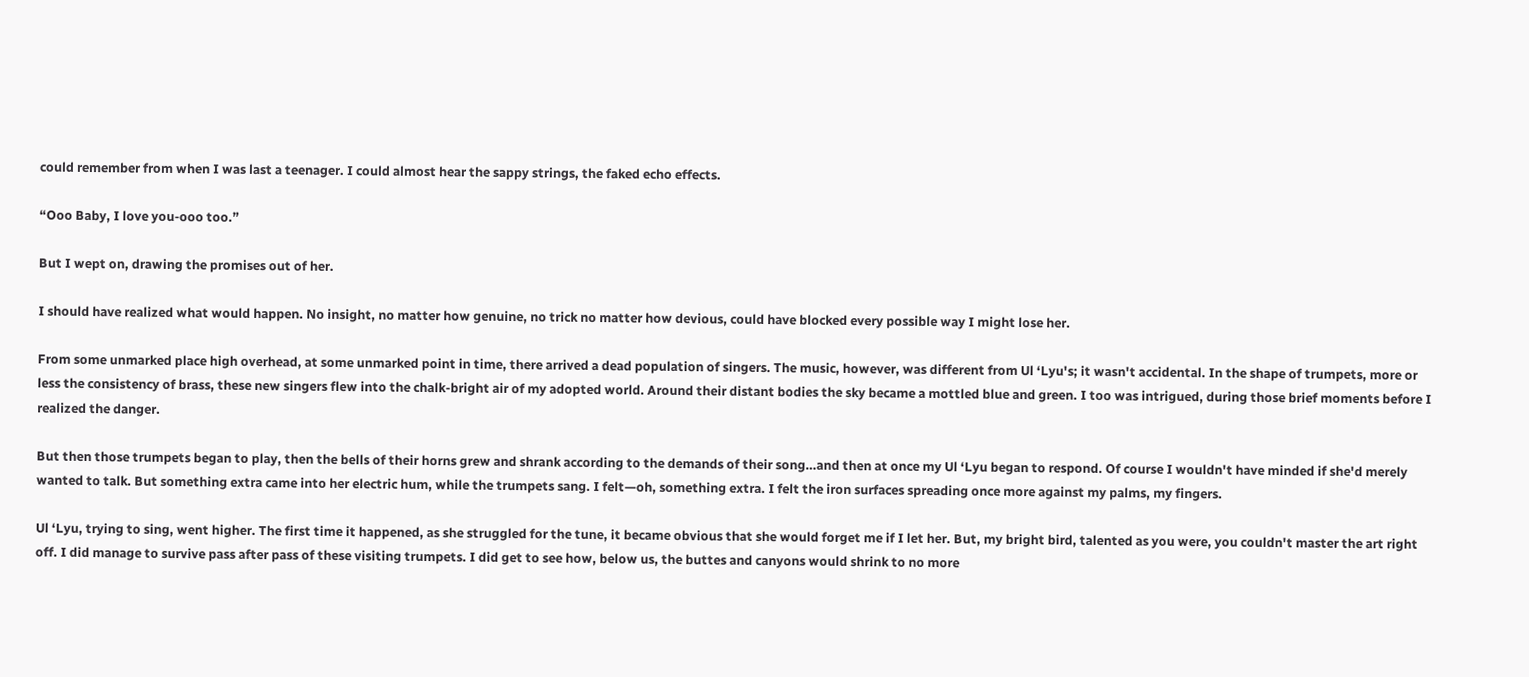could remember from when I was last a teenager. I could almost hear the sappy strings, the faked echo effects.

“Ooo Baby, I love you-ooo too.”

But I wept on, drawing the promises out of her.

I should have realized what would happen. No insight, no matter how genuine, no trick no matter how devious, could have blocked every possible way I might lose her.

From some unmarked place high overhead, at some unmarked point in time, there arrived a dead population of singers. The music, however, was different from Ul ‘Lyu's; it wasn't accidental. In the shape of trumpets, more or less the consistency of brass, these new singers flew into the chalk-bright air of my adopted world. Around their distant bodies the sky became a mottled blue and green. I too was intrigued, during those brief moments before I realized the danger.

But then those trumpets began to play, then the bells of their horns grew and shrank according to the demands of their song…and then at once my Ul ‘Lyu began to respond. Of course I wouldn't have minded if she'd merely wanted to talk. But something extra came into her electric hum, while the trumpets sang. I felt—oh, something extra. I felt the iron surfaces spreading once more against my palms, my fingers.

Ul ‘Lyu, trying to sing, went higher. The first time it happened, as she struggled for the tune, it became obvious that she would forget me if I let her. But, my bright bird, talented as you were, you couldn't master the art right off. I did manage to survive pass after pass of these visiting trumpets. I did get to see how, below us, the buttes and canyons would shrink to no more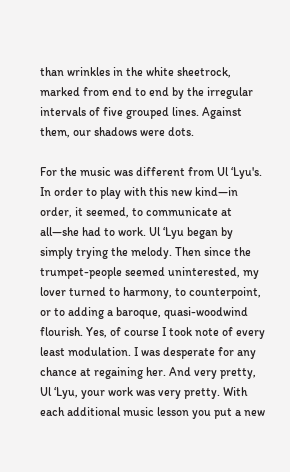than wrinkles in the white sheetrock, marked from end to end by the irregular intervals of five grouped lines. Against them, our shadows were dots.

For the music was different from Ul ‘Lyu's. In order to play with this new kind—in order, it seemed, to communicate at all—she had to work. Ul ‘Lyu began by simply trying the melody. Then since the trumpet-people seemed uninterested, my lover turned to harmony, to counterpoint, or to adding a baroque, quasi-woodwind flourish. Yes, of course I took note of every least modulation. I was desperate for any chance at regaining her. And very pretty, Ul ‘Lyu, your work was very pretty. With each additional music lesson you put a new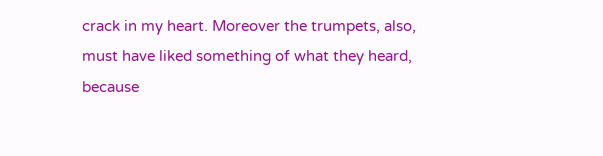crack in my heart. Moreover the trumpets, also, must have liked something of what they heard, because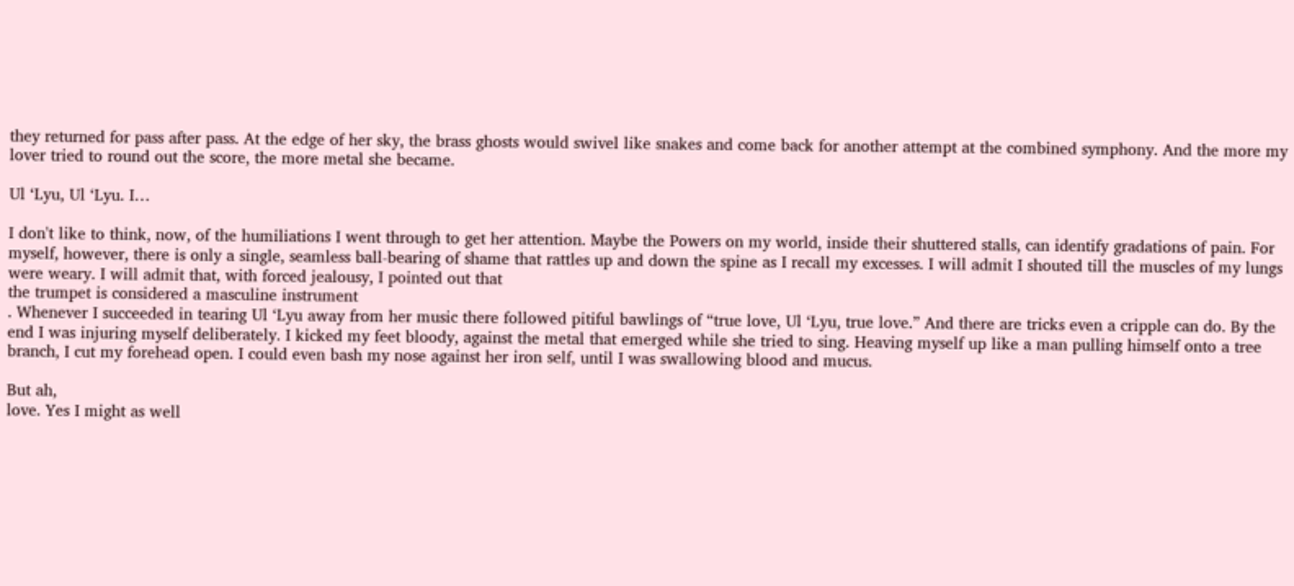they returned for pass after pass. At the edge of her sky, the brass ghosts would swivel like snakes and come back for another attempt at the combined symphony. And the more my lover tried to round out the score, the more metal she became.

Ul ‘Lyu, Ul ‘Lyu. I…

I don't like to think, now, of the humiliations I went through to get her attention. Maybe the Powers on my world, inside their shuttered stalls, can identify gradations of pain. For myself, however, there is only a single, seamless ball-bearing of shame that rattles up and down the spine as I recall my excesses. I will admit I shouted till the muscles of my lungs were weary. I will admit that, with forced jealousy, I pointed out that
the trumpet is considered a masculine instrument
. Whenever I succeeded in tearing Ul ‘Lyu away from her music there followed pitiful bawlings of “true love, Ul ‘Lyu, true love.” And there are tricks even a cripple can do. By the end I was injuring myself deliberately. I kicked my feet bloody, against the metal that emerged while she tried to sing. Heaving myself up like a man pulling himself onto a tree branch, I cut my forehead open. I could even bash my nose against her iron self, until I was swallowing blood and mucus.

But ah,
love. Yes I might as well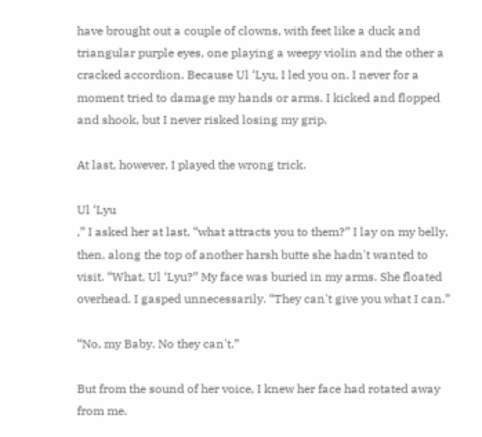have brought out a couple of clowns, with feet like a duck and triangular purple eyes, one playing a weepy violin and the other a cracked accordion. Because Ul ‘Lyu, I led you on. I never for a moment tried to damage my hands or arms. I kicked and flopped and shook, but I never risked losing my grip.

At last, however, I played the wrong trick.

Ul ‘Lyu
,” I asked her at last, “what attracts you to them?” I lay on my belly, then, along the top of another harsh butte she hadn't wanted to visit. “What, Ul ‘Lyu?” My face was buried in my arms. She floated overhead. I gasped unnecessarily. “They can't give you what I can.”

“No, my Baby. No they can't.”

But from the sound of her voice, I knew her face had rotated away from me.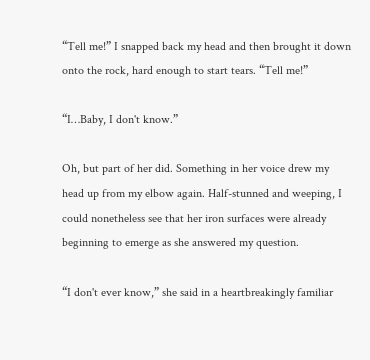“Tell me!” I snapped back my head and then brought it down onto the rock, hard enough to start tears. “Tell me!”

“I…Baby, I don't know.”

Oh, but part of her did. Something in her voice drew my head up from my elbow again. Half-stunned and weeping, I could nonetheless see that her iron surfaces were already beginning to emerge as she answered my question.

“I don't ever know,” she said in a heartbreakingly familiar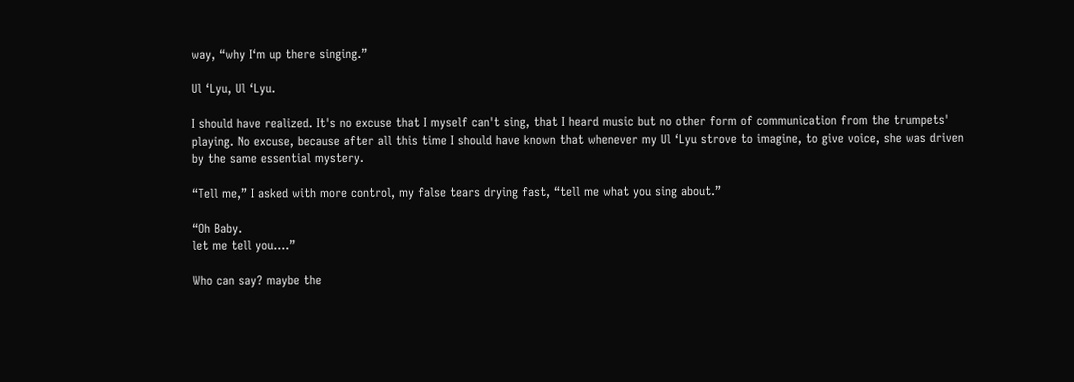way, “why I‘m up there singing.”

Ul ‘Lyu, Ul ‘Lyu.

I should have realized. It's no excuse that I myself can't sing, that I heard music but no other form of communication from the trumpets' playing. No excuse, because after all this time I should have known that whenever my Ul ‘Lyu strove to imagine, to give voice, she was driven by the same essential mystery.

“Tell me,” I asked with more control, my false tears drying fast, “tell me what you sing about.”

“Oh Baby.
let me tell you….”

Who can say? maybe the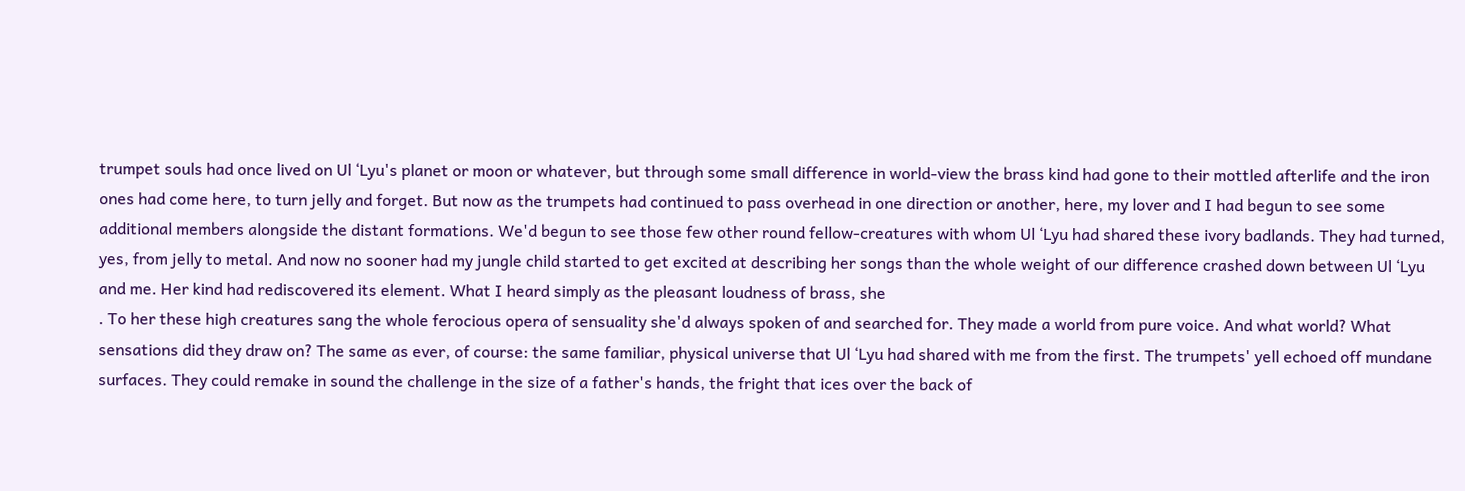trumpet souls had once lived on Ul ‘Lyu's planet or moon or whatever, but through some small difference in world-view the brass kind had gone to their mottled afterlife and the iron ones had come here, to turn jelly and forget. But now as the trumpets had continued to pass overhead in one direction or another, here, my lover and I had begun to see some additional members alongside the distant formations. We'd begun to see those few other round fellow-creatures with whom Ul ‘Lyu had shared these ivory badlands. They had turned, yes, from jelly to metal. And now no sooner had my jungle child started to get excited at describing her songs than the whole weight of our difference crashed down between Ul ‘Lyu and me. Her kind had rediscovered its element. What I heard simply as the pleasant loudness of brass, she
. To her these high creatures sang the whole ferocious opera of sensuality she'd always spoken of and searched for. They made a world from pure voice. And what world? What sensations did they draw on? The same as ever, of course: the same familiar, physical universe that Ul ‘Lyu had shared with me from the first. The trumpets' yell echoed off mundane surfaces. They could remake in sound the challenge in the size of a father's hands, the fright that ices over the back of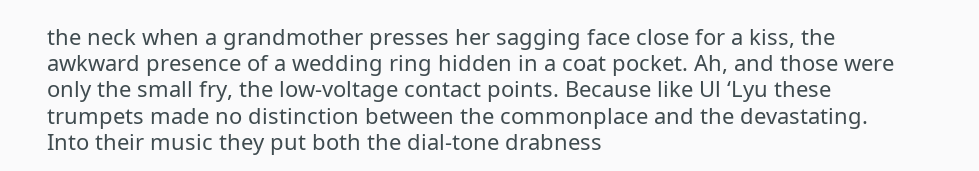the neck when a grandmother presses her sagging face close for a kiss, the awkward presence of a wedding ring hidden in a coat pocket. Ah, and those were only the small fry, the low-voltage contact points. Because like Ul ‘Lyu these trumpets made no distinction between the commonplace and the devastating. Into their music they put both the dial-tone drabness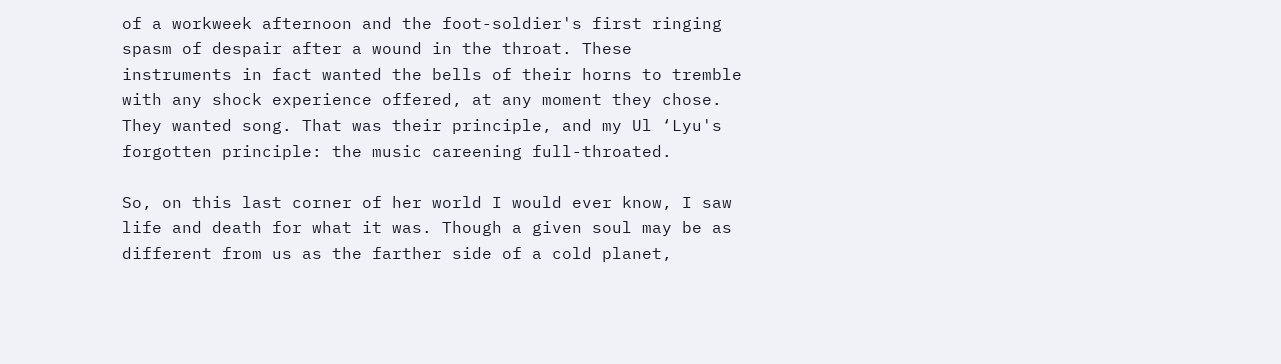of a workweek afternoon and the foot-soldier's first ringing spasm of despair after a wound in the throat. These instruments in fact wanted the bells of their horns to tremble with any shock experience offered, at any moment they chose. They wanted song. That was their principle, and my Ul ‘Lyu's forgotten principle: the music careening full-throated.

So, on this last corner of her world I would ever know, I saw life and death for what it was. Though a given soul may be as different from us as the farther side of a cold planet,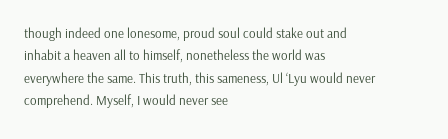though indeed one lonesome, proud soul could stake out and inhabit a heaven all to himself, nonetheless the world was everywhere the same. This truth, this sameness, Ul ‘Lyu would never comprehend. Myself, I would never see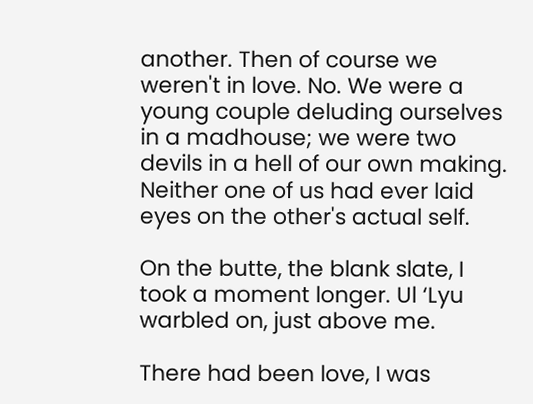another. Then of course we weren't in love. No. We were a young couple deluding ourselves in a madhouse; we were two devils in a hell of our own making. Neither one of us had ever laid eyes on the other's actual self.

On the butte, the blank slate, I took a moment longer. Ul ‘Lyu warbled on, just above me.

There had been love, I was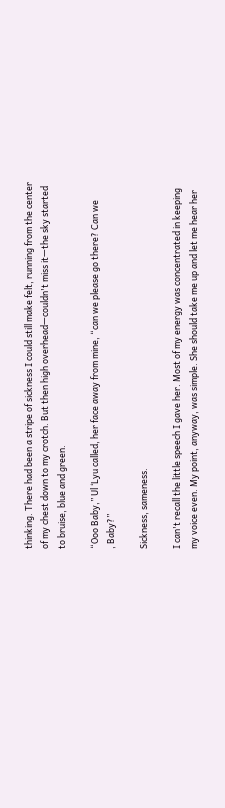thinking. There had been a stripe of sickness I could still make felt, running from the center of my chest down to my crotch. But then high overhead—couldn't miss it—the sky started to bruise, blue and green.

“Ooo Baby,” Ul ‘Lyu called, her face away from mine, “can we please go there? Can we
, Baby?”

Sickness, sameness.

I can't recall the little speech I gave her. Most of my energy was concentrated in keeping my voice even. My point, anyway, was simple. She should take me up and let me hear her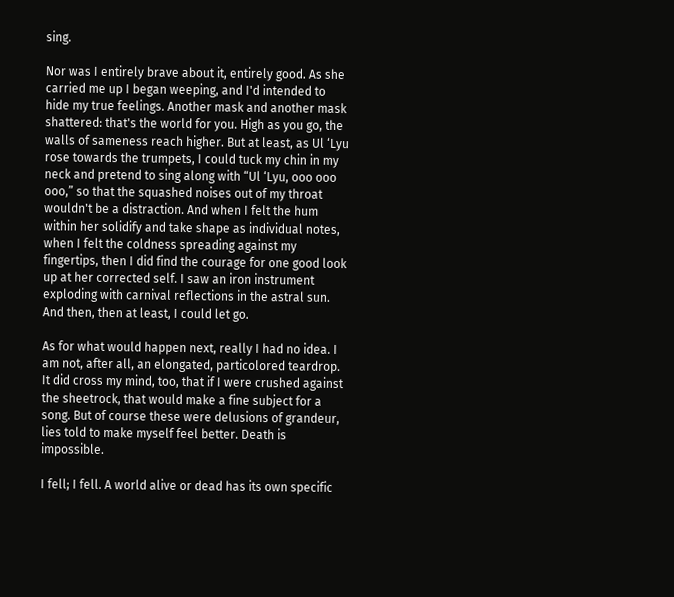sing.

Nor was I entirely brave about it, entirely good. As she carried me up I began weeping, and I'd intended to hide my true feelings. Another mask and another mask shattered: that's the world for you. High as you go, the walls of sameness reach higher. But at least, as Ul ‘Lyu rose towards the trumpets, I could tuck my chin in my neck and pretend to sing along with “Ul ‘Lyu, ooo ooo ooo,” so that the squashed noises out of my throat wouldn't be a distraction. And when I felt the hum within her solidify and take shape as individual notes, when I felt the coldness spreading against my fingertips, then I did find the courage for one good look up at her corrected self. I saw an iron instrument exploding with carnival reflections in the astral sun. And then, then at least, I could let go.

As for what would happen next, really I had no idea. I am not, after all, an elongated, particolored teardrop. It did cross my mind, too, that if I were crushed against the sheetrock, that would make a fine subject for a song. But of course these were delusions of grandeur, lies told to make myself feel better. Death is impossible.

I fell; I fell. A world alive or dead has its own specific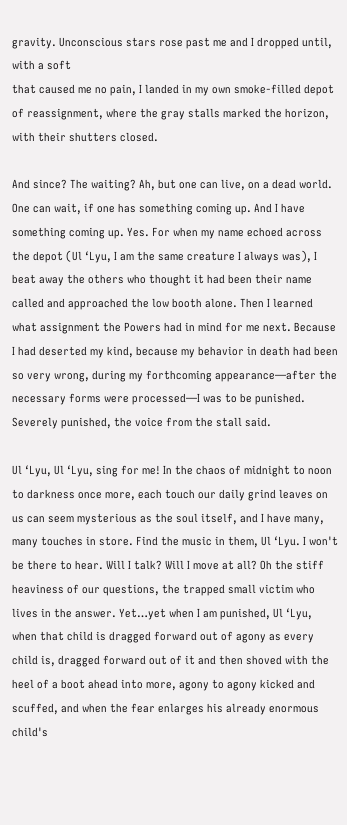gravity. Unconscious stars rose past me and I dropped until, with a soft
that caused me no pain, I landed in my own smoke-filled depot of reassignment, where the gray stalls marked the horizon, with their shutters closed.

And since? The waiting? Ah, but one can live, on a dead world. One can wait, if one has something coming up. And I have something coming up. Yes. For when my name echoed across the depot (Ul ‘Lyu, I am the same creature I always was), I beat away the others who thought it had been their name called and approached the low booth alone. Then I learned what assignment the Powers had in mind for me next. Because I had deserted my kind, because my behavior in death had been so very wrong, during my forthcoming appearance—after the necessary forms were processed—I was to be punished. Severely punished, the voice from the stall said.

Ul ‘Lyu, Ul ‘Lyu, sing for me! In the chaos of midnight to noon to darkness once more, each touch our daily grind leaves on us can seem mysterious as the soul itself, and I have many, many touches in store. Find the music in them, Ul ‘Lyu. I won't be there to hear. Will I talk? Will I move at all? Oh the stiff heaviness of our questions, the trapped small victim who lives in the answer. Yet…yet when I am punished, Ul ‘Lyu, when that child is dragged forward out of agony as every child is, dragged forward out of it and then shoved with the heel of a boot ahead into more, agony to agony kicked and scuffed, and when the fear enlarges his already enormous child's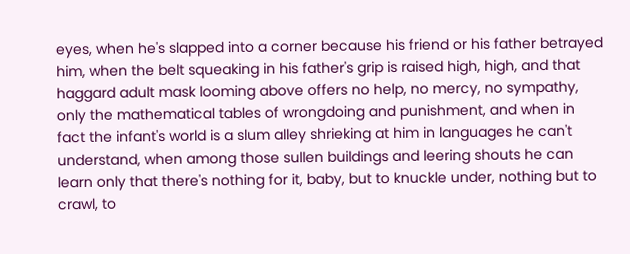eyes, when he's slapped into a corner because his friend or his father betrayed him, when the belt squeaking in his father's grip is raised high, high, and that haggard adult mask looming above offers no help, no mercy, no sympathy, only the mathematical tables of wrongdoing and punishment, and when in fact the infant's world is a slum alley shrieking at him in languages he can't understand, when among those sullen buildings and leering shouts he can learn only that there's nothing for it, baby, but to knuckle under, nothing but to crawl, to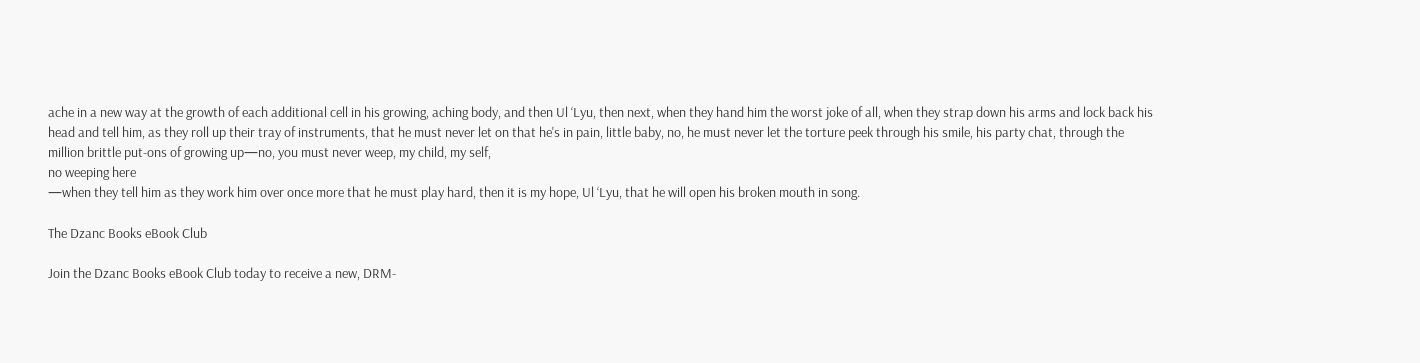ache in a new way at the growth of each additional cell in his growing, aching body, and then Ul ‘Lyu, then next, when they hand him the worst joke of all, when they strap down his arms and lock back his head and tell him, as they roll up their tray of instruments, that he must never let on that he's in pain, little baby, no, he must never let the torture peek through his smile, his party chat, through the million brittle put-ons of growing up—no, you must never weep, my child, my self,
no weeping here
—when they tell him as they work him over once more that he must play hard, then it is my hope, Ul ‘Lyu, that he will open his broken mouth in song.

The Dzanc Books eBook Club

Join the Dzanc Books eBook Club today to receive a new, DRM-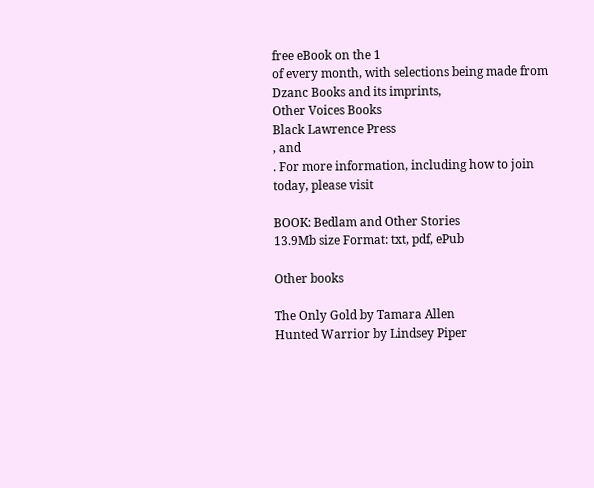free eBook on the 1
of every month, with selections being made from Dzanc Books and its imprints,
Other Voices Books
Black Lawrence Press
, and
. For more information, including how to join today, please visit

BOOK: Bedlam and Other Stories
13.9Mb size Format: txt, pdf, ePub

Other books

The Only Gold by Tamara Allen
Hunted Warrior by Lindsey Piper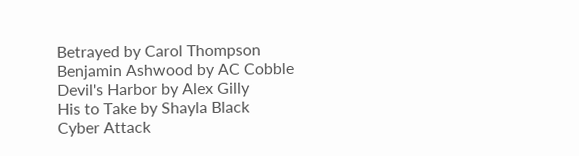Betrayed by Carol Thompson
Benjamin Ashwood by AC Cobble
Devil's Harbor by Alex Gilly
His to Take by Shayla Black
Cyber Attack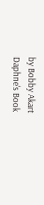by Bobby Akart
Daphne's Book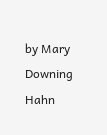by Mary Downing Hahn